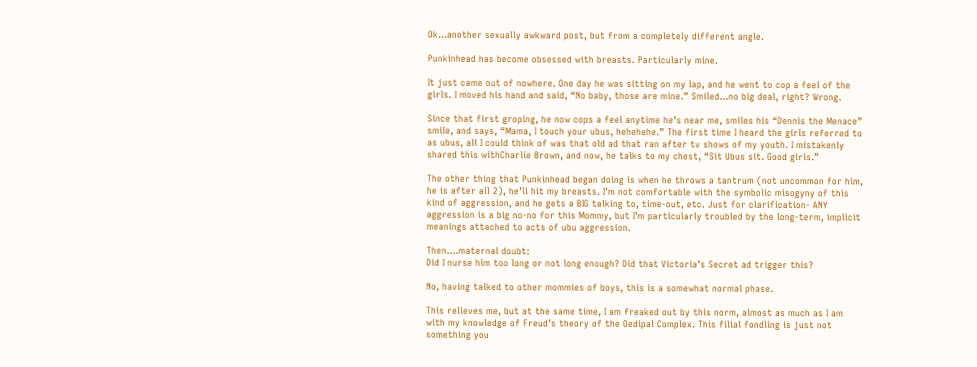Ok…another sexually awkward post, but from a completely different angle.

Punkinhead has become obsessed with breasts. Particularly mine.

It just came out of nowhere. One day he was sitting on my lap, and he went to cop a feel of the girls. I moved his hand and said, “No baby, those are mine.” Smiled…no big deal, right? Wrong.

Since that first groping, he now cops a feel anytime he’s near me, smiles his “Dennis the Menace” smile, and says, “Mama, I touch your ubus, hehehehe.” The first time I heard the girls referred to as ubus, all I could think of was that old ad that ran after tv shows of my youth. I mistakenly shared this withCharlie Brown, and now, he talks to my chest, “Sit Ubus sit. Good girls.”

The other thing that Punkinhead began doing is when he throws a tantrum (not uncommon for him, he is after all 2), he’ll hit my breasts. I’m not comfortable with the symbolic misogyny of this kind of aggression, and he gets a BIG talking to, time-out, etc. Just for clarification- ANY aggression is a big no-no for this Mommy, but I’m particularly troubled by the long-term, implicit meanings attached to acts of ubu aggression.

Then….maternal doubt:
Did I nurse him too long or not long enough? Did that Victoria’s Secret ad trigger this?

No, having talked to other mommies of boys, this is a somewhat normal phase.

This relieves me, but at the same time, I am freaked out by this norm, almost as much as I am with my knowledge of Freud’s theory of the Oedipal Complex. This filial fondling is just not something you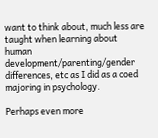want to think about, much less are taught when learning about human development/parenting/gender differences, etc as I did as a coed majoring in psychology.

Perhaps even more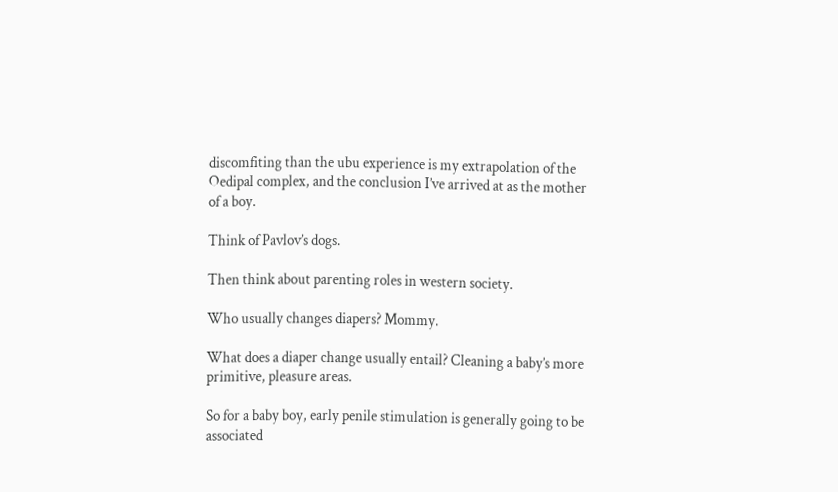discomfiting than the ubu experience is my extrapolation of the Oedipal complex, and the conclusion I’ve arrived at as the mother of a boy.

Think of Pavlov’s dogs.

Then think about parenting roles in western society.

Who usually changes diapers? Mommy.

What does a diaper change usually entail? Cleaning a baby’s more primitive, pleasure areas.

So for a baby boy, early penile stimulation is generally going to be associated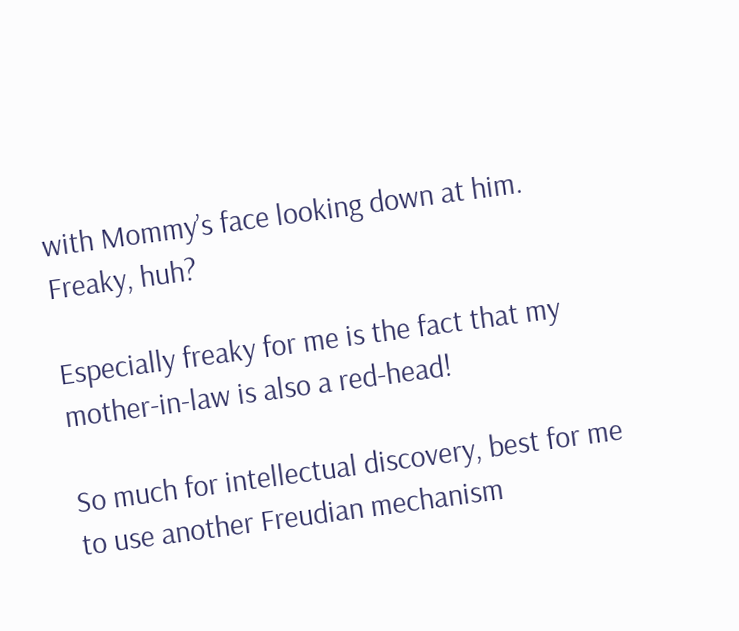with Mommy’s face looking down at him. Freaky, huh?

Especially freaky for me is the fact that my mother-in-law is also a red-head!

So much for intellectual discovery, best for me to use another Freudian mechanism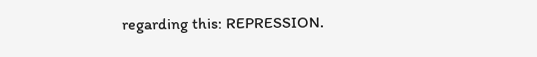regarding this: REPRESSION.